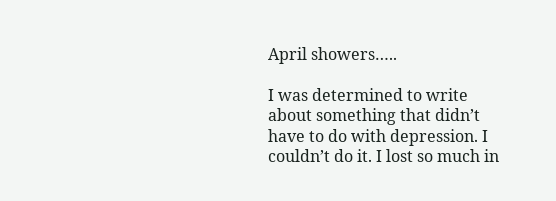April showers…..

I was determined to write about something that didn’t have to do with depression. I couldn’t do it. I lost so much in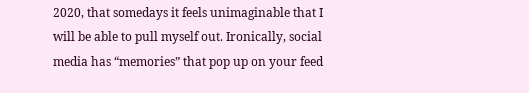2020, that somedays it feels unimaginable that I will be able to pull myself out. Ironically, social media has “memories” that pop up on your feed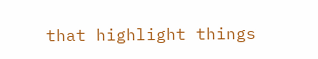that highlight things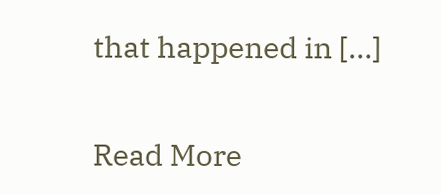that happened in […]

Read More